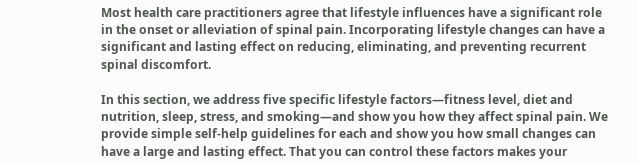Most health care practitioners agree that lifestyle influences have a significant role in the onset or alleviation of spinal pain. Incorporating lifestyle changes can have a significant and lasting effect on reducing, eliminating, and preventing recurrent spinal discomfort.

In this section, we address five specific lifestyle factors—fitness level, diet and nutrition, sleep, stress, and smoking—and show you how they affect spinal pain. We provide simple self-help guidelines for each and show you how small changes can have a large and lasting effect. That you can control these factors makes your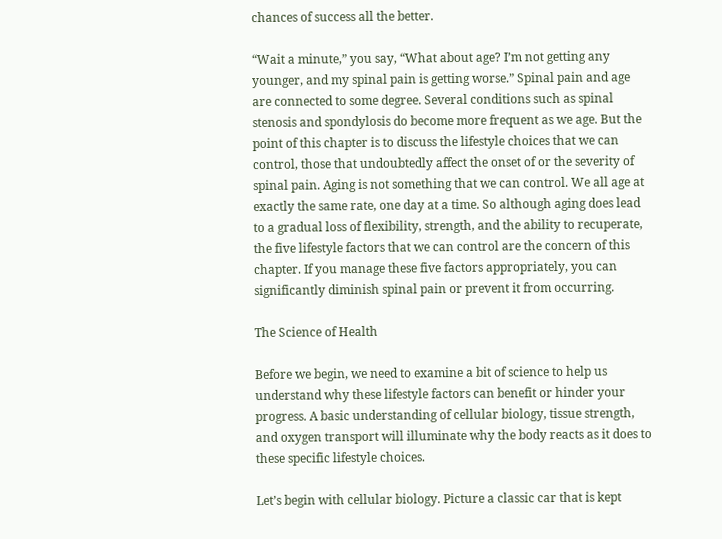chances of success all the better.

“Wait a minute,” you say, “What about age? I’m not getting any younger, and my spinal pain is getting worse.” Spinal pain and age are connected to some degree. Several conditions such as spinal stenosis and spondylosis do become more frequent as we age. But the point of this chapter is to discuss the lifestyle choices that we can control, those that undoubtedly affect the onset of or the severity of spinal pain. Aging is not something that we can control. We all age at exactly the same rate, one day at a time. So although aging does lead to a gradual loss of flexibility, strength, and the ability to recuperate, the five lifestyle factors that we can control are the concern of this chapter. If you manage these five factors appropriately, you can significantly diminish spinal pain or prevent it from occurring.

The Science of Health

Before we begin, we need to examine a bit of science to help us understand why these lifestyle factors can benefit or hinder your progress. A basic understanding of cellular biology, tissue strength, and oxygen transport will illuminate why the body reacts as it does to these specific lifestyle choices.

Let’s begin with cellular biology. Picture a classic car that is kept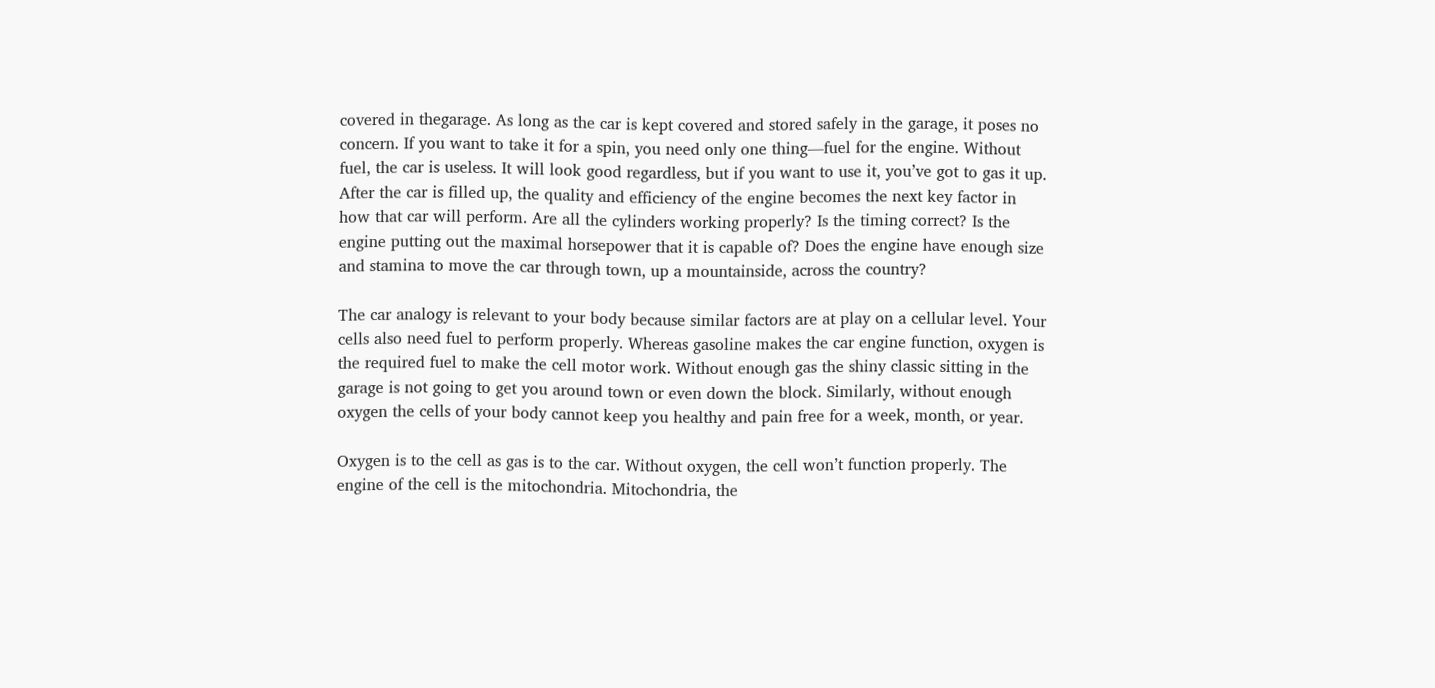covered in thegarage. As long as the car is kept covered and stored safely in the garage, it poses no concern. If you want to take it for a spin, you need only one thing—fuel for the engine. Without fuel, the car is useless. It will look good regardless, but if you want to use it, you’ve got to gas it up. After the car is filled up, the quality and efficiency of the engine becomes the next key factor in how that car will perform. Are all the cylinders working properly? Is the timing correct? Is the engine putting out the maximal horsepower that it is capable of? Does the engine have enough size and stamina to move the car through town, up a mountainside, across the country?

The car analogy is relevant to your body because similar factors are at play on a cellular level. Your cells also need fuel to perform properly. Whereas gasoline makes the car engine function, oxygen is the required fuel to make the cell motor work. Without enough gas the shiny classic sitting in the garage is not going to get you around town or even down the block. Similarly, without enough oxygen the cells of your body cannot keep you healthy and pain free for a week, month, or year.

Oxygen is to the cell as gas is to the car. Without oxygen, the cell won’t function properly. The engine of the cell is the mitochondria. Mitochondria, the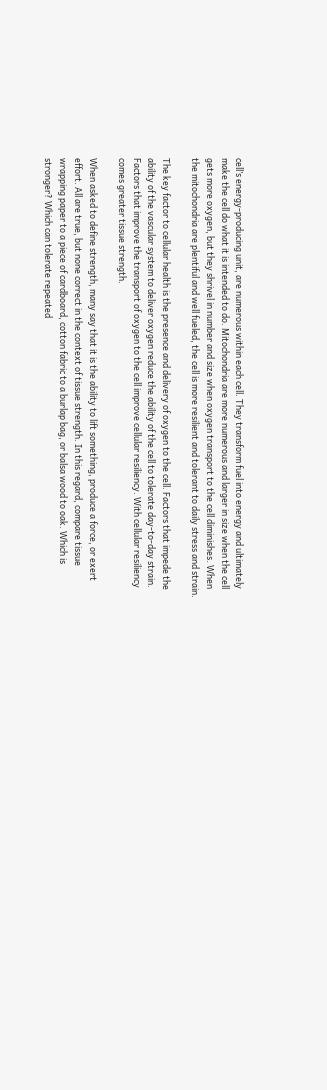cell’s energy-producing unit, are numerous within each cell. They transform fuel into energy and ultimately make the cell do what it is intended to do. Mitochondria are more numerous and larger in size when the cell gets more oxygen, but they shrivel in number and size when oxygen transport to the cell diminishes. When the mitochondria are plentiful and well fueled, the cell is more resilient and tolerant to daily stress and strain.

The key factor to cellular health is the presence and delivery of oxygen to the cell. Factors that impede the ability of the vascular system to deliver oxygen reduce the ability of the cell to tolerate day-to-day strain. Factors that improve the transport of oxygen to the cell improve cellular resiliency. With cellular resiliency comes greater tissue strength.

When asked to define strength, many say that it is the ability to lift something, produce a force, or exert effort. All are true, but none correct in the context of tissue strength. In this regard, compare tissue wrapping paper to a piece of cardboard, cotton fabric to a burlap bag, or balsa wood to oak. Which is stronger? Which can tolerate repeated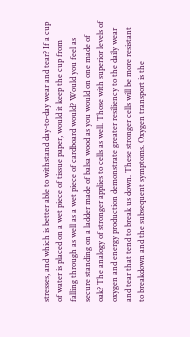stresses, and which is better able to withstand day-to-day wear and tear? If a cup of water is placed on a wet piece of tissue paper, would it keep the cup from falling through as well as a wet piece of cardboard would? Would you feel as secure standing on a ladder made of balsa wood as you would on one made of oak? The analogy of stronger applies to cells as well. Those with superior levels of oxygen and energy production demonstrate greater resiliency to the daily wear and tear that tend to break us down. These stronger cells will be more resistant to breakdown and the subsequent symptoms. Oxygen transport is the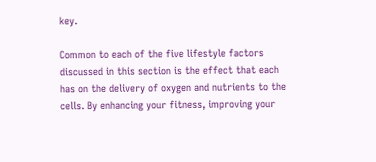key.

Common to each of the five lifestyle factors discussed in this section is the effect that each has on the delivery of oxygen and nutrients to the cells. By enhancing your fitness, improving your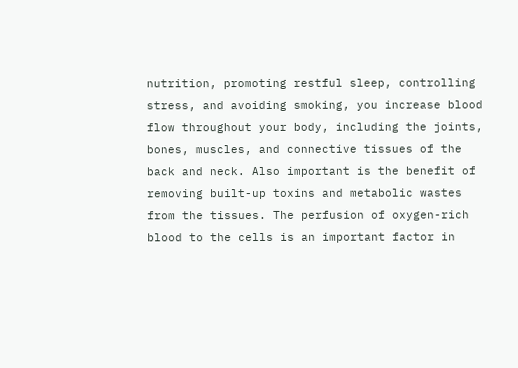nutrition, promoting restful sleep, controlling stress, and avoiding smoking, you increase blood flow throughout your body, including the joints, bones, muscles, and connective tissues of the back and neck. Also important is the benefit of removing built-up toxins and metabolic wastes from the tissues. The perfusion of oxygen-rich blood to the cells is an important factor in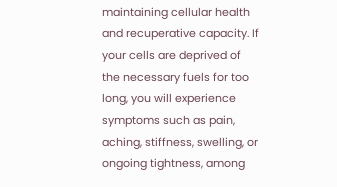maintaining cellular health and recuperative capacity. If your cells are deprived of the necessary fuels for too long, you will experience symptoms such as pain, aching, stiffness, swelling, or ongoing tightness, among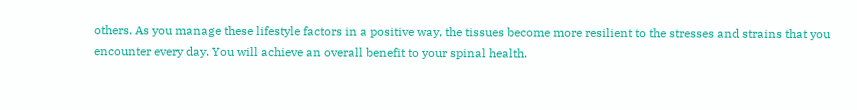others. As you manage these lifestyle factors in a positive way, the tissues become more resilient to the stresses and strains that you encounter every day. You will achieve an overall benefit to your spinal health.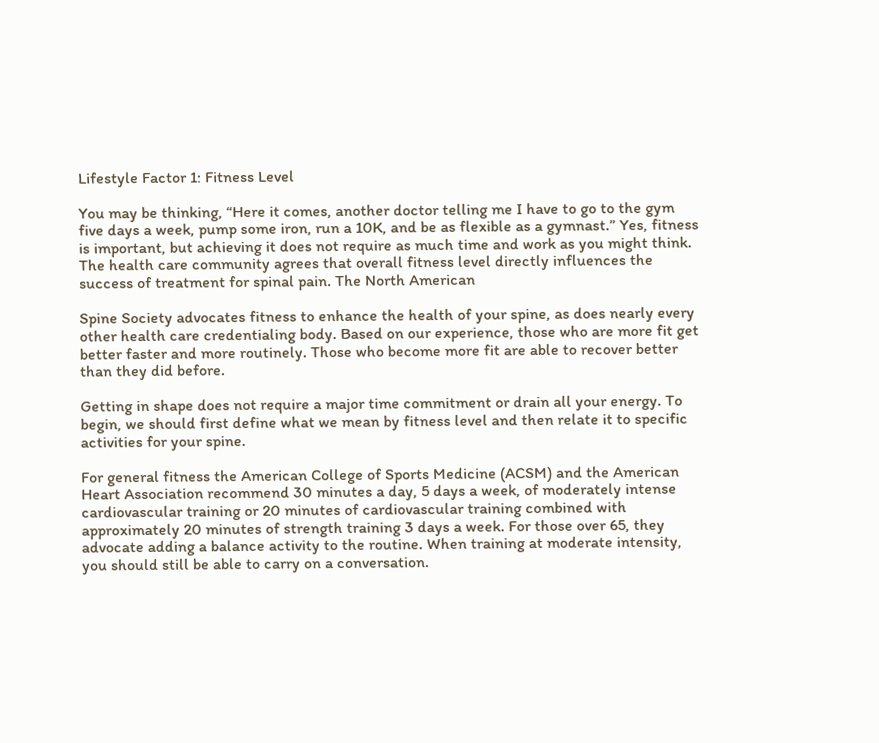Lifestyle Factor 1: Fitness Level

You may be thinking, “Here it comes, another doctor telling me I have to go to the gym five days a week, pump some iron, run a 10K, and be as flexible as a gymnast.” Yes, fitness is important, but achieving it does not require as much time and work as you might think. The health care community agrees that overall fitness level directly influences the success of treatment for spinal pain. The North American

Spine Society advocates fitness to enhance the health of your spine, as does nearly every other health care credentialing body. Based on our experience, those who are more fit get better faster and more routinely. Those who become more fit are able to recover better than they did before.

Getting in shape does not require a major time commitment or drain all your energy. To begin, we should first define what we mean by fitness level and then relate it to specific activities for your spine.

For general fitness the American College of Sports Medicine (ACSM) and the American Heart Association recommend 30 minutes a day, 5 days a week, of moderately intense cardiovascular training or 20 minutes of cardiovascular training combined with approximately 20 minutes of strength training 3 days a week. For those over 65, they advocate adding a balance activity to the routine. When training at moderate intensity, you should still be able to carry on a conversation.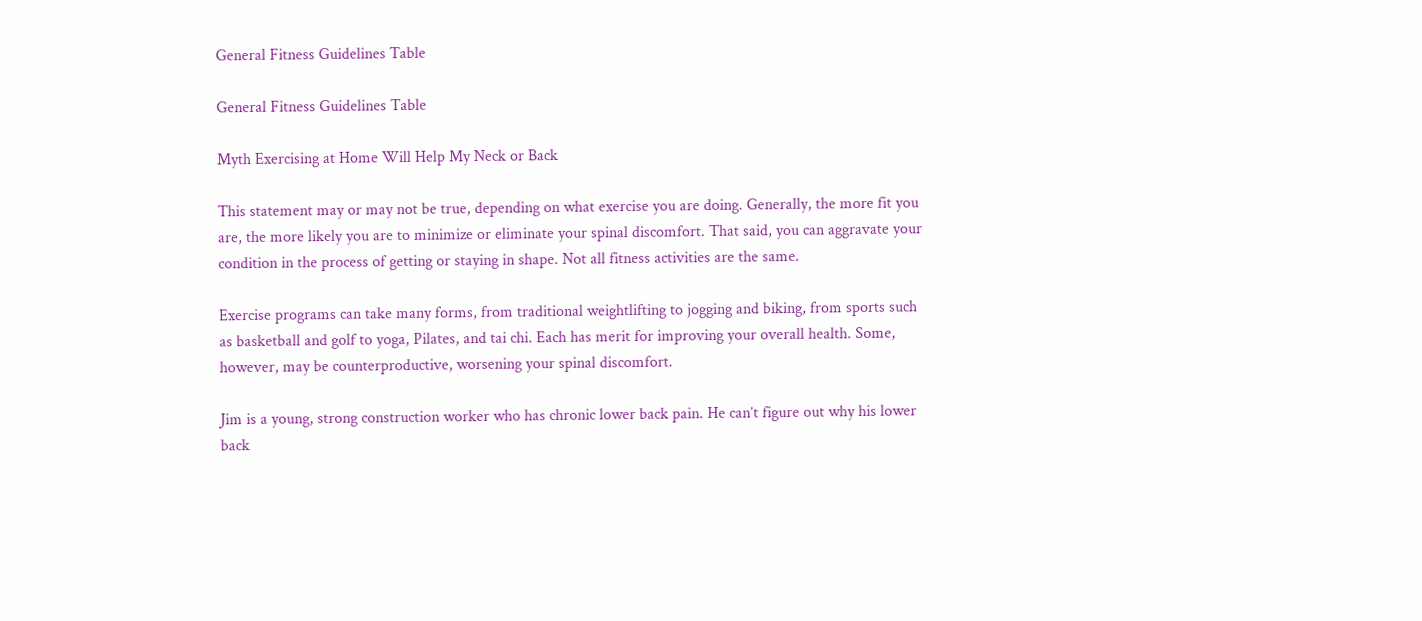General Fitness Guidelines Table

General Fitness Guidelines Table

Myth Exercising at Home Will Help My Neck or Back

This statement may or may not be true, depending on what exercise you are doing. Generally, the more fit you are, the more likely you are to minimize or eliminate your spinal discomfort. That said, you can aggravate your condition in the process of getting or staying in shape. Not all fitness activities are the same.

Exercise programs can take many forms, from traditional weightlifting to jogging and biking, from sports such as basketball and golf to yoga, Pilates, and tai chi. Each has merit for improving your overall health. Some, however, may be counterproductive, worsening your spinal discomfort.

Jim is a young, strong construction worker who has chronic lower back pain. He can’t figure out why his lower back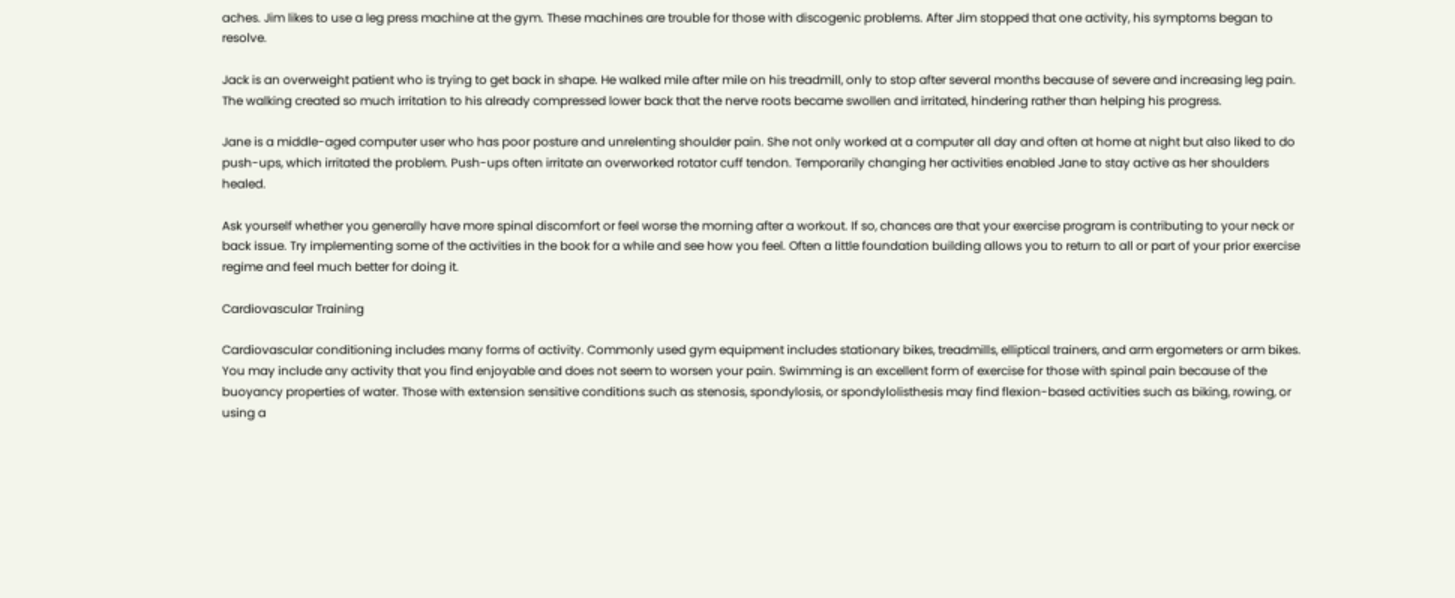aches. Jim likes to use a leg press machine at the gym. These machines are trouble for those with discogenic problems. After Jim stopped that one activity, his symptoms began to resolve.

Jack is an overweight patient who is trying to get back in shape. He walked mile after mile on his treadmill, only to stop after several months because of severe and increasing leg pain. The walking created so much irritation to his already compressed lower back that the nerve roots became swollen and irritated, hindering rather than helping his progress.

Jane is a middle-aged computer user who has poor posture and unrelenting shoulder pain. She not only worked at a computer all day and often at home at night but also liked to do push-ups, which irritated the problem. Push-ups often irritate an overworked rotator cuff tendon. Temporarily changing her activities enabled Jane to stay active as her shoulders healed.

Ask yourself whether you generally have more spinal discomfort or feel worse the morning after a workout. If so, chances are that your exercise program is contributing to your neck or back issue. Try implementing some of the activities in the book for a while and see how you feel. Often a little foundation building allows you to return to all or part of your prior exercise regime and feel much better for doing it.

Cardiovascular Training

Cardiovascular conditioning includes many forms of activity. Commonly used gym equipment includes stationary bikes, treadmills, elliptical trainers, and arm ergometers or arm bikes. You may include any activity that you find enjoyable and does not seem to worsen your pain. Swimming is an excellent form of exercise for those with spinal pain because of the buoyancy properties of water. Those with extension sensitive conditions such as stenosis, spondylosis, or spondylolisthesis may find flexion-based activities such as biking, rowing, or using a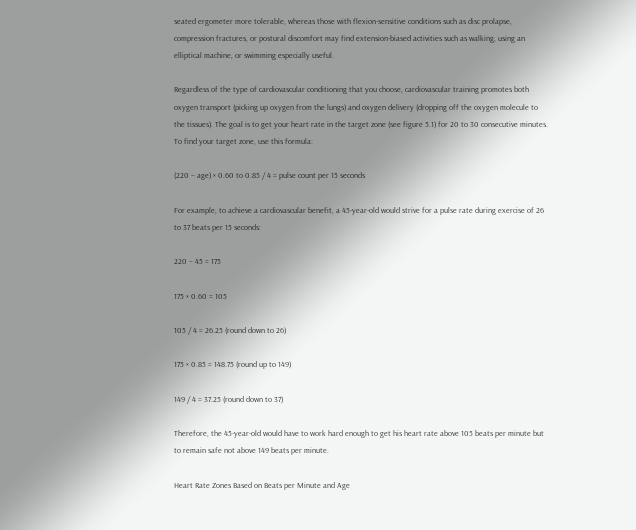seated ergometer more tolerable, whereas those with flexion-sensitive conditions such as disc prolapse, compression fractures, or postural discomfort may find extension-biased activities such as walking, using an elliptical machine, or swimming especially useful.

Regardless of the type of cardiovascular conditioning that you choose, cardiovascular training promotes both oxygen transport (picking up oxygen from the lungs) and oxygen delivery (dropping off the oxygen molecule to the tissues). The goal is to get your heart rate in the target zone (see figure 5.1) for 20 to 30 consecutive minutes. To find your target zone, use this formula:

(220 − age) × 0.60 to 0.85 / 4 = pulse count per 15 seconds

For example, to achieve a cardiovascular benefit, a 45-year-old would strive for a pulse rate during exercise of 26 to 37 beats per 15 seconds:

220 − 45 = 175

175 × 0.60 = 105

105 / 4 = 26.25 (round down to 26)

175 × 0.85 = 148.75 (round up to 149)

149 / 4 = 37.25 (round down to 37)

Therefore, the 45-year-old would have to work hard enough to get his heart rate above 105 beats per minute but to remain safe not above 149 beats per minute.

Heart Rate Zones Based on Beats per Minute and Age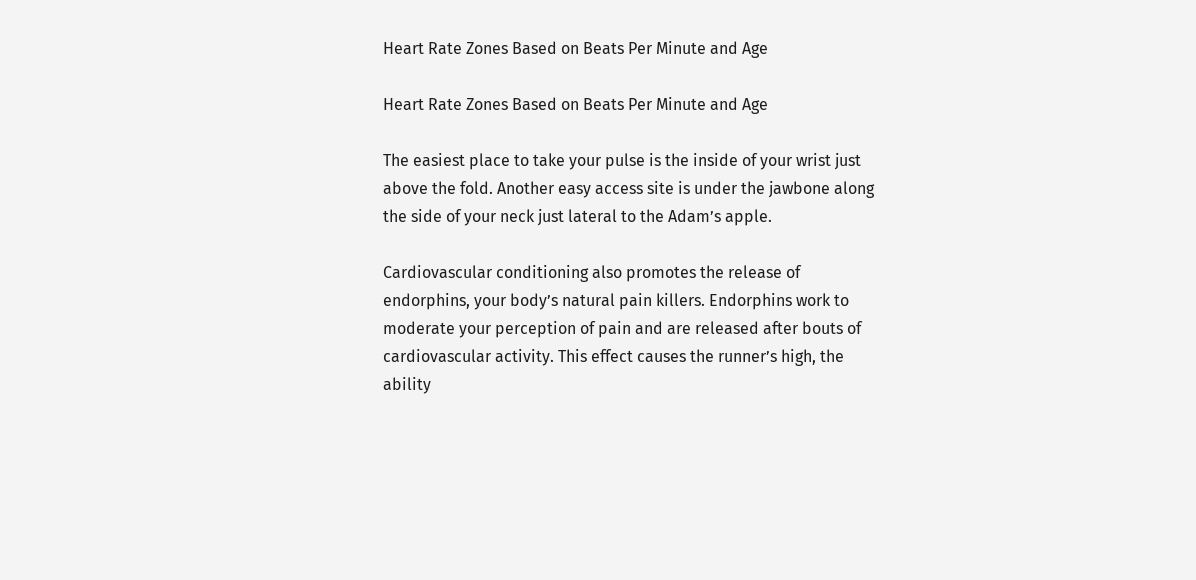Heart Rate Zones Based on Beats Per Minute and Age

Heart Rate Zones Based on Beats Per Minute and Age

The easiest place to take your pulse is the inside of your wrist just above the fold. Another easy access site is under the jawbone along the side of your neck just lateral to the Adam’s apple.

Cardiovascular conditioning also promotes the release of endorphins, your body’s natural pain killers. Endorphins work to moderate your perception of pain and are released after bouts of cardiovascular activity. This effect causes the runner’s high, the ability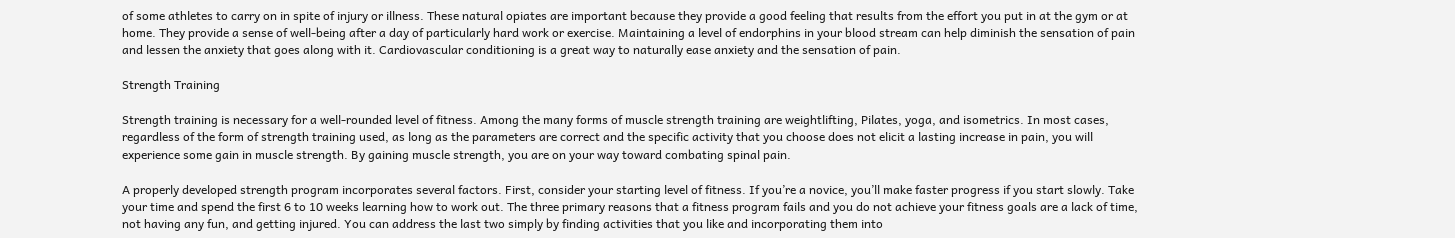of some athletes to carry on in spite of injury or illness. These natural opiates are important because they provide a good feeling that results from the effort you put in at the gym or at home. They provide a sense of well-being after a day of particularly hard work or exercise. Maintaining a level of endorphins in your blood stream can help diminish the sensation of pain and lessen the anxiety that goes along with it. Cardiovascular conditioning is a great way to naturally ease anxiety and the sensation of pain.

Strength Training

Strength training is necessary for a well-rounded level of fitness. Among the many forms of muscle strength training are weightlifting, Pilates, yoga, and isometrics. In most cases, regardless of the form of strength training used, as long as the parameters are correct and the specific activity that you choose does not elicit a lasting increase in pain, you will experience some gain in muscle strength. By gaining muscle strength, you are on your way toward combating spinal pain.

A properly developed strength program incorporates several factors. First, consider your starting level of fitness. If you’re a novice, you’ll make faster progress if you start slowly. Take your time and spend the first 6 to 10 weeks learning how to work out. The three primary reasons that a fitness program fails and you do not achieve your fitness goals are a lack of time, not having any fun, and getting injured. You can address the last two simply by finding activities that you like and incorporating them into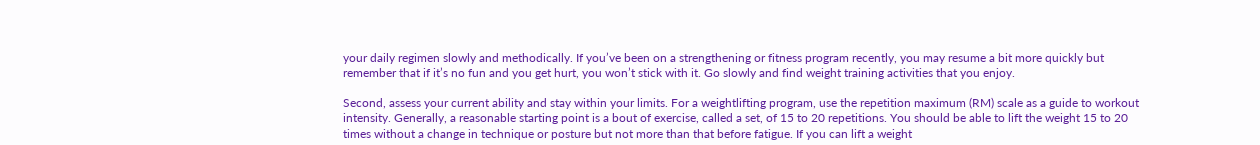your daily regimen slowly and methodically. If you’ve been on a strengthening or fitness program recently, you may resume a bit more quickly but remember that if it’s no fun and you get hurt, you won’t stick with it. Go slowly and find weight training activities that you enjoy.

Second, assess your current ability and stay within your limits. For a weightlifting program, use the repetition maximum (RM) scale as a guide to workout intensity. Generally, a reasonable starting point is a bout of exercise, called a set, of 15 to 20 repetitions. You should be able to lift the weight 15 to 20 times without a change in technique or posture but not more than that before fatigue. If you can lift a weight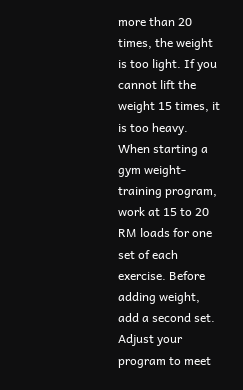more than 20 times, the weight is too light. If you cannot lift the weight 15 times, it is too heavy. When starting a gym weight-training program, work at 15 to 20 RM loads for one set of each exercise. Before adding weight, add a second set. Adjust your program to meet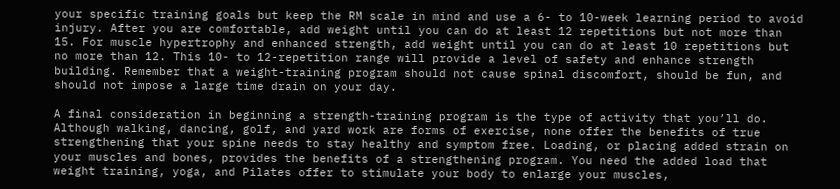your specific training goals but keep the RM scale in mind and use a 6- to 10-week learning period to avoid injury. After you are comfortable, add weight until you can do at least 12 repetitions but not more than 15. For muscle hypertrophy and enhanced strength, add weight until you can do at least 10 repetitions but no more than 12. This 10- to 12-repetition range will provide a level of safety and enhance strength building. Remember that a weight-training program should not cause spinal discomfort, should be fun, and should not impose a large time drain on your day.

A final consideration in beginning a strength-training program is the type of activity that you’ll do. Although walking, dancing, golf, and yard work are forms of exercise, none offer the benefits of true strengthening that your spine needs to stay healthy and symptom free. Loading, or placing added strain on your muscles and bones, provides the benefits of a strengthening program. You need the added load that weight training, yoga, and Pilates offer to stimulate your body to enlarge your muscles,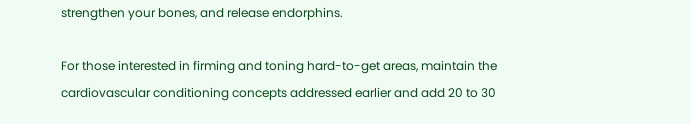strengthen your bones, and release endorphins.

For those interested in firming and toning hard-to-get areas, maintain the cardiovascular conditioning concepts addressed earlier and add 20 to 30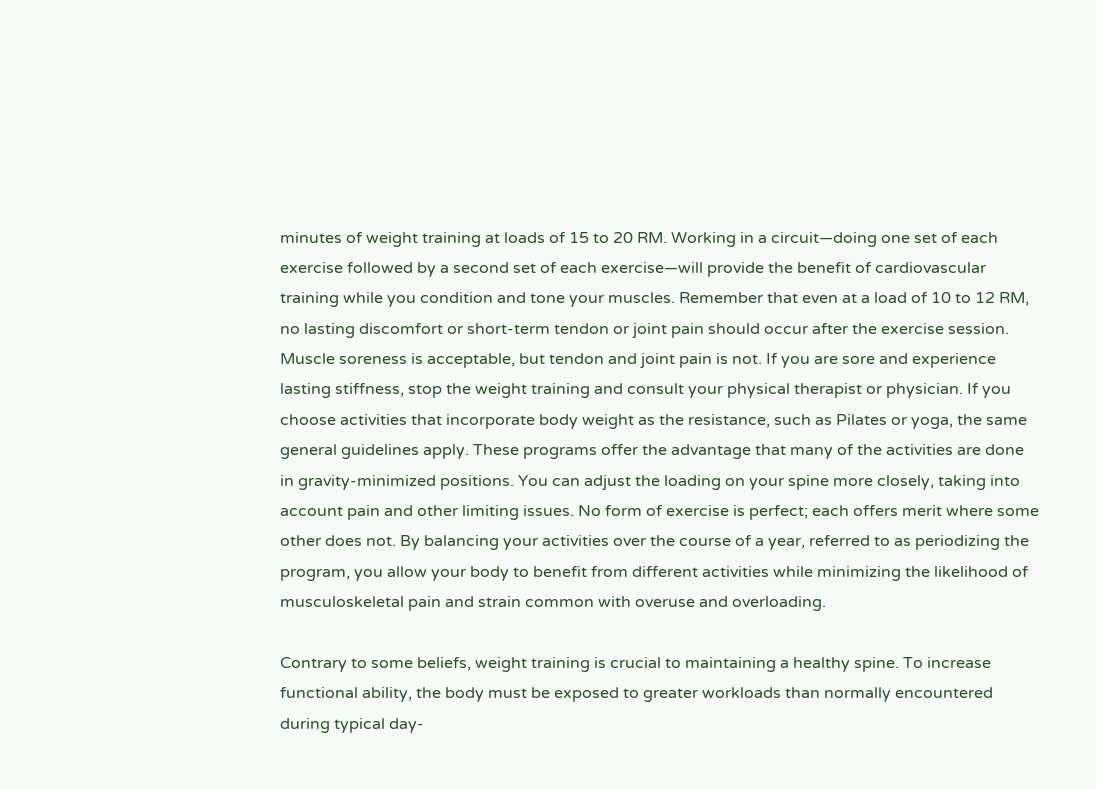minutes of weight training at loads of 15 to 20 RM. Working in a circuit—doing one set of each exercise followed by a second set of each exercise—will provide the benefit of cardiovascular training while you condition and tone your muscles. Remember that even at a load of 10 to 12 RM, no lasting discomfort or short-term tendon or joint pain should occur after the exercise session. Muscle soreness is acceptable, but tendon and joint pain is not. If you are sore and experience lasting stiffness, stop the weight training and consult your physical therapist or physician. If you choose activities that incorporate body weight as the resistance, such as Pilates or yoga, the same general guidelines apply. These programs offer the advantage that many of the activities are done in gravity-minimized positions. You can adjust the loading on your spine more closely, taking into account pain and other limiting issues. No form of exercise is perfect; each offers merit where some other does not. By balancing your activities over the course of a year, referred to as periodizing the program, you allow your body to benefit from different activities while minimizing the likelihood of musculoskeletal pain and strain common with overuse and overloading.

Contrary to some beliefs, weight training is crucial to maintaining a healthy spine. To increase functional ability, the body must be exposed to greater workloads than normally encountered during typical day-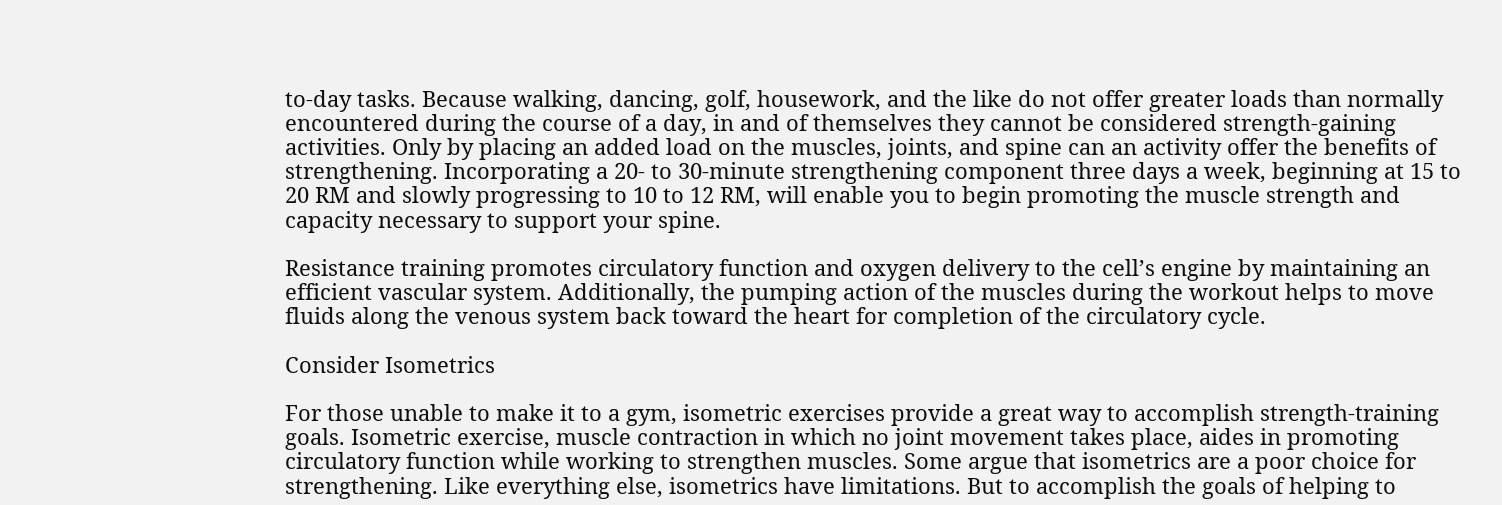to-day tasks. Because walking, dancing, golf, housework, and the like do not offer greater loads than normally encountered during the course of a day, in and of themselves they cannot be considered strength-gaining activities. Only by placing an added load on the muscles, joints, and spine can an activity offer the benefits of strengthening. Incorporating a 20- to 30-minute strengthening component three days a week, beginning at 15 to 20 RM and slowly progressing to 10 to 12 RM, will enable you to begin promoting the muscle strength and capacity necessary to support your spine.

Resistance training promotes circulatory function and oxygen delivery to the cell’s engine by maintaining an efficient vascular system. Additionally, the pumping action of the muscles during the workout helps to move fluids along the venous system back toward the heart for completion of the circulatory cycle.

Consider Isometrics

For those unable to make it to a gym, isometric exercises provide a great way to accomplish strength-training goals. Isometric exercise, muscle contraction in which no joint movement takes place, aides in promoting circulatory function while working to strengthen muscles. Some argue that isometrics are a poor choice for strengthening. Like everything else, isometrics have limitations. But to accomplish the goals of helping to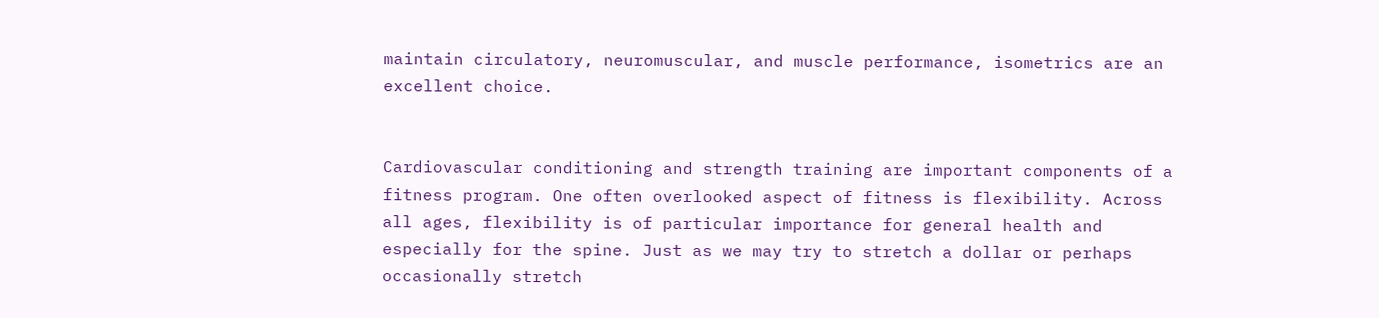maintain circulatory, neuromuscular, and muscle performance, isometrics are an excellent choice.


Cardiovascular conditioning and strength training are important components of a fitness program. One often overlooked aspect of fitness is flexibility. Across all ages, flexibility is of particular importance for general health and especially for the spine. Just as we may try to stretch a dollar or perhaps occasionally stretch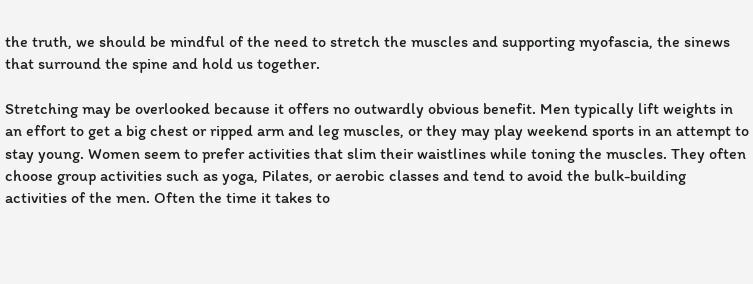the truth, we should be mindful of the need to stretch the muscles and supporting myofascia, the sinews that surround the spine and hold us together.

Stretching may be overlooked because it offers no outwardly obvious benefit. Men typically lift weights in an effort to get a big chest or ripped arm and leg muscles, or they may play weekend sports in an attempt to stay young. Women seem to prefer activities that slim their waistlines while toning the muscles. They often choose group activities such as yoga, Pilates, or aerobic classes and tend to avoid the bulk-building activities of the men. Often the time it takes to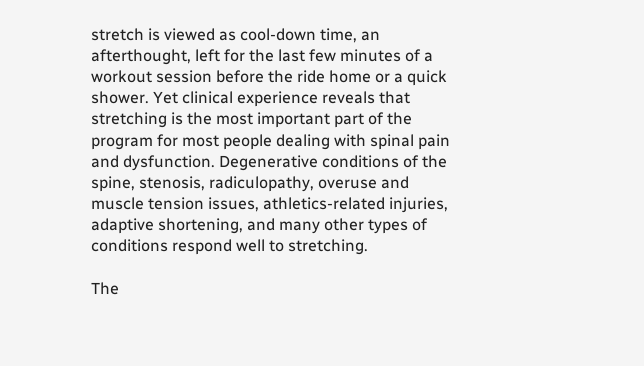stretch is viewed as cool-down time, an afterthought, left for the last few minutes of a workout session before the ride home or a quick shower. Yet clinical experience reveals that stretching is the most important part of the program for most people dealing with spinal pain and dysfunction. Degenerative conditions of the spine, stenosis, radiculopathy, overuse and muscle tension issues, athletics-related injuries, adaptive shortening, and many other types of conditions respond well to stretching.

The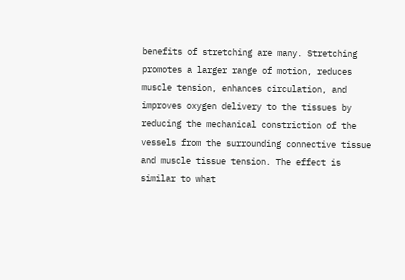benefits of stretching are many. Stretching promotes a larger range of motion, reduces muscle tension, enhances circulation, and improves oxygen delivery to the tissues by reducing the mechanical constriction of the vessels from the surrounding connective tissue and muscle tissue tension. The effect is similar to what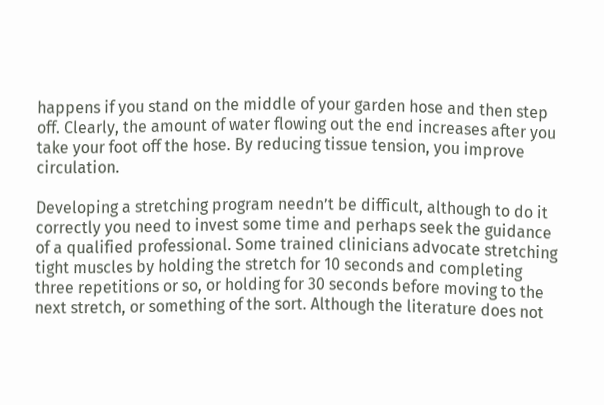happens if you stand on the middle of your garden hose and then step off. Clearly, the amount of water flowing out the end increases after you take your foot off the hose. By reducing tissue tension, you improve circulation.

Developing a stretching program needn’t be difficult, although to do it correctly you need to invest some time and perhaps seek the guidance of a qualified professional. Some trained clinicians advocate stretching tight muscles by holding the stretch for 10 seconds and completing three repetitions or so, or holding for 30 seconds before moving to the next stretch, or something of the sort. Although the literature does not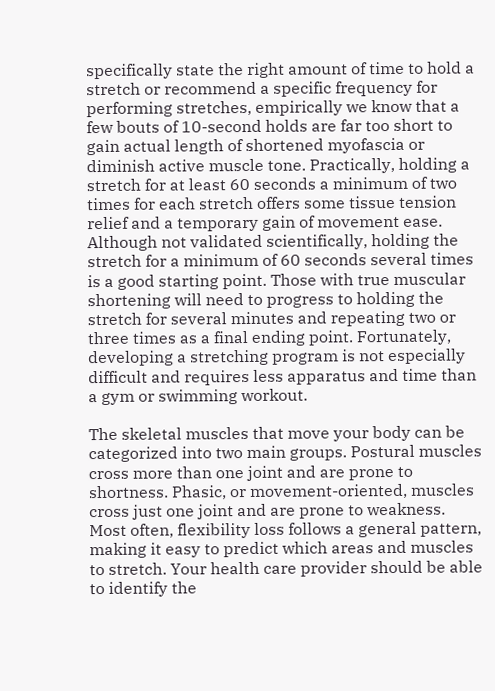specifically state the right amount of time to hold a stretch or recommend a specific frequency for performing stretches, empirically we know that a few bouts of 10-second holds are far too short to gain actual length of shortened myofascia or diminish active muscle tone. Practically, holding a stretch for at least 60 seconds a minimum of two times for each stretch offers some tissue tension relief and a temporary gain of movement ease. Although not validated scientifically, holding the stretch for a minimum of 60 seconds several times is a good starting point. Those with true muscular shortening will need to progress to holding the stretch for several minutes and repeating two or three times as a final ending point. Fortunately, developing a stretching program is not especially difficult and requires less apparatus and time than a gym or swimming workout.

The skeletal muscles that move your body can be categorized into two main groups. Postural muscles cross more than one joint and are prone to shortness. Phasic, or movement-oriented, muscles cross just one joint and are prone to weakness. Most often, flexibility loss follows a general pattern, making it easy to predict which areas and muscles to stretch. Your health care provider should be able to identify the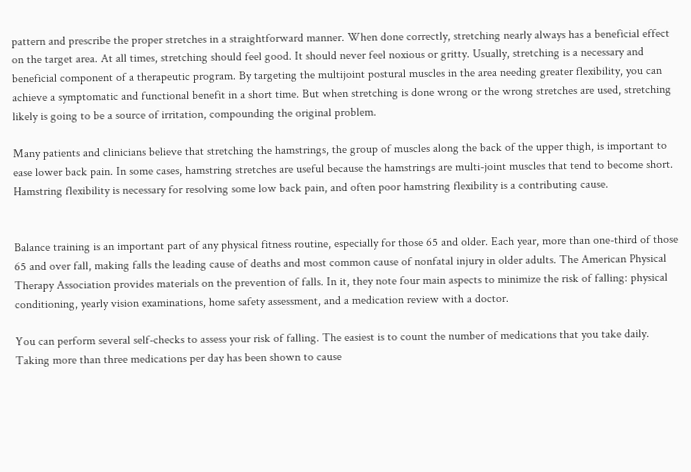pattern and prescribe the proper stretches in a straightforward manner. When done correctly, stretching nearly always has a beneficial effect on the target area. At all times, stretching should feel good. It should never feel noxious or gritty. Usually, stretching is a necessary and beneficial component of a therapeutic program. By targeting the multijoint postural muscles in the area needing greater flexibility, you can achieve a symptomatic and functional benefit in a short time. But when stretching is done wrong or the wrong stretches are used, stretching likely is going to be a source of irritation, compounding the original problem.

Many patients and clinicians believe that stretching the hamstrings, the group of muscles along the back of the upper thigh, is important to ease lower back pain. In some cases, hamstring stretches are useful because the hamstrings are multi-joint muscles that tend to become short. Hamstring flexibility is necessary for resolving some low back pain, and often poor hamstring flexibility is a contributing cause.


Balance training is an important part of any physical fitness routine, especially for those 65 and older. Each year, more than one-third of those 65 and over fall, making falls the leading cause of deaths and most common cause of nonfatal injury in older adults. The American Physical Therapy Association provides materials on the prevention of falls. In it, they note four main aspects to minimize the risk of falling: physical conditioning, yearly vision examinations, home safety assessment, and a medication review with a doctor.

You can perform several self-checks to assess your risk of falling. The easiest is to count the number of medications that you take daily. Taking more than three medications per day has been shown to cause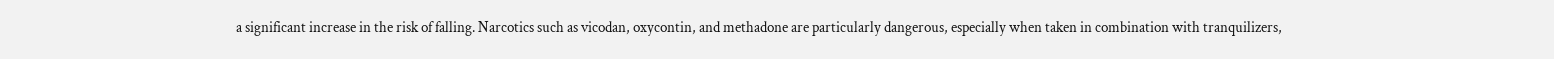a significant increase in the risk of falling. Narcotics such as vicodan, oxycontin, and methadone are particularly dangerous, especially when taken in combination with tranquilizers,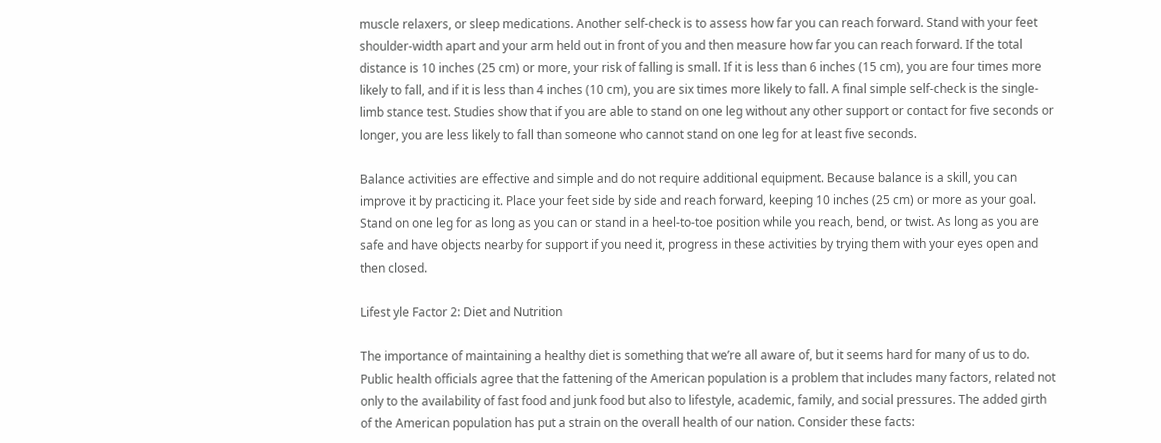muscle relaxers, or sleep medications. Another self-check is to assess how far you can reach forward. Stand with your feet shoulder-width apart and your arm held out in front of you and then measure how far you can reach forward. If the total distance is 10 inches (25 cm) or more, your risk of falling is small. If it is less than 6 inches (15 cm), you are four times more likely to fall, and if it is less than 4 inches (10 cm), you are six times more likely to fall. A final simple self-check is the single-limb stance test. Studies show that if you are able to stand on one leg without any other support or contact for five seconds or longer, you are less likely to fall than someone who cannot stand on one leg for at least five seconds.

Balance activities are effective and simple and do not require additional equipment. Because balance is a skill, you can improve it by practicing it. Place your feet side by side and reach forward, keeping 10 inches (25 cm) or more as your goal. Stand on one leg for as long as you can or stand in a heel-to-toe position while you reach, bend, or twist. As long as you are safe and have objects nearby for support if you need it, progress in these activities by trying them with your eyes open and then closed.

Lifest yle Factor 2: Diet and Nutrition

The importance of maintaining a healthy diet is something that we’re all aware of, but it seems hard for many of us to do. Public health officials agree that the fattening of the American population is a problem that includes many factors, related not only to the availability of fast food and junk food but also to lifestyle, academic, family, and social pressures. The added girth of the American population has put a strain on the overall health of our nation. Consider these facts: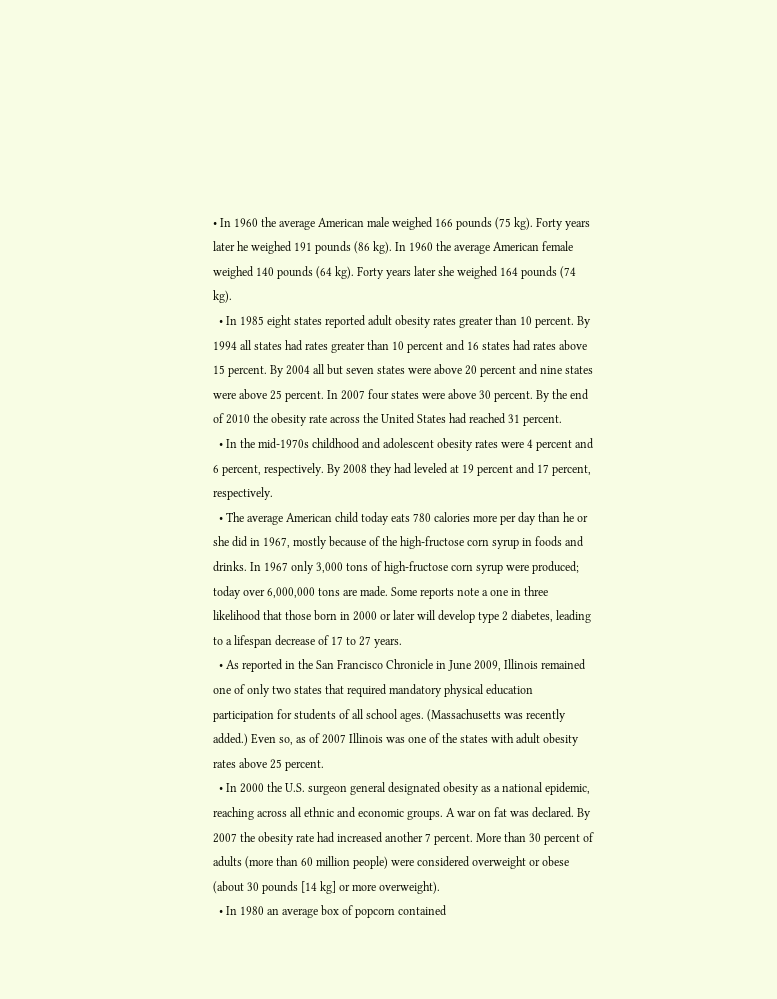• In 1960 the average American male weighed 166 pounds (75 kg). Forty years later he weighed 191 pounds (86 kg). In 1960 the average American female weighed 140 pounds (64 kg). Forty years later she weighed 164 pounds (74 kg).
  • In 1985 eight states reported adult obesity rates greater than 10 percent. By 1994 all states had rates greater than 10 percent and 16 states had rates above 15 percent. By 2004 all but seven states were above 20 percent and nine states were above 25 percent. In 2007 four states were above 30 percent. By the end of 2010 the obesity rate across the United States had reached 31 percent.
  • In the mid-1970s childhood and adolescent obesity rates were 4 percent and 6 percent, respectively. By 2008 they had leveled at 19 percent and 17 percent, respectively.
  • The average American child today eats 780 calories more per day than he or she did in 1967, mostly because of the high-fructose corn syrup in foods and drinks. In 1967 only 3,000 tons of high-fructose corn syrup were produced;  today over 6,000,000 tons are made. Some reports note a one in three likelihood that those born in 2000 or later will develop type 2 diabetes, leading to a lifespan decrease of 17 to 27 years.
  • As reported in the San Francisco Chronicle in June 2009, Illinois remained one of only two states that required mandatory physical education participation for students of all school ages. (Massachusetts was recently added.) Even so, as of 2007 Illinois was one of the states with adult obesity rates above 25 percent.
  • In 2000 the U.S. surgeon general designated obesity as a national epidemic, reaching across all ethnic and economic groups. A war on fat was declared. By 2007 the obesity rate had increased another 7 percent. More than 30 percent of adults (more than 60 million people) were considered overweight or obese (about 30 pounds [14 kg] or more overweight).
  • In 1980 an average box of popcorn contained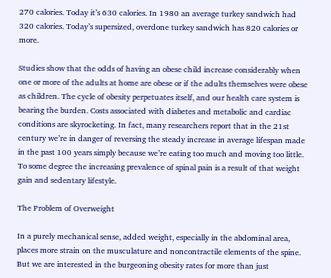270 calories. Today it’s 630 calories. In 1980 an average turkey sandwich had 320 calories. Today’s supersized, overdone turkey sandwich has 820 calories or more.

Studies show that the odds of having an obese child increase considerably when one or more of the adults at home are obese or if the adults themselves were obese as children. The cycle of obesity perpetuates itself, and our health care system is bearing the burden. Costs associated with diabetes and metabolic and cardiac conditions are skyrocketing. In fact, many researchers report that in the 21st century we’re in danger of reversing the steady increase in average lifespan made in the past 100 years simply because we’re eating too much and moving too little. To some degree the increasing prevalence of spinal pain is a result of that weight gain and sedentary lifestyle.

The Problem of Overweight

In a purely mechanical sense, added weight, especially in the abdominal area, places more strain on the musculature and noncontractile elements of the spine. But we are interested in the burgeoning obesity rates for more than just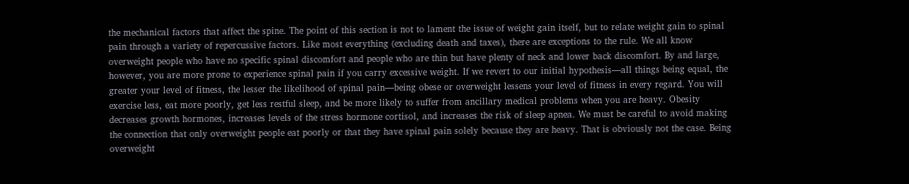the mechanical factors that affect the spine. The point of this section is not to lament the issue of weight gain itself, but to relate weight gain to spinal pain through a variety of repercussive factors. Like most everything (excluding death and taxes), there are exceptions to the rule. We all know overweight people who have no specific spinal discomfort and people who are thin but have plenty of neck and lower back discomfort. By and large, however, you are more prone to experience spinal pain if you carry excessive weight. If we revert to our initial hypothesis—all things being equal, the greater your level of fitness, the lesser the likelihood of spinal pain—being obese or overweight lessens your level of fitness in every regard. You will exercise less, eat more poorly, get less restful sleep, and be more likely to suffer from ancillary medical problems when you are heavy. Obesity decreases growth hormones, increases levels of the stress hormone cortisol, and increases the risk of sleep apnea. We must be careful to avoid making the connection that only overweight people eat poorly or that they have spinal pain solely because they are heavy. That is obviously not the case. Being overweight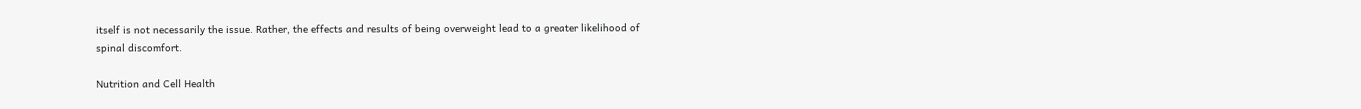itself is not necessarily the issue. Rather, the effects and results of being overweight lead to a greater likelihood of spinal discomfort.

Nutrition and Cell Health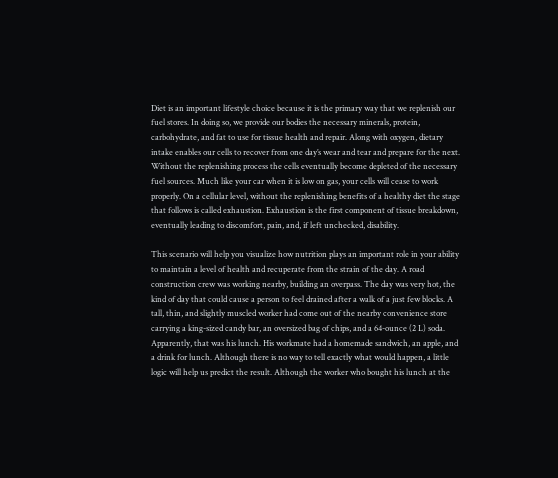Diet is an important lifestyle choice because it is the primary way that we replenish our fuel stores. In doing so, we provide our bodies the necessary minerals, protein, carbohydrate, and fat to use for tissue health and repair. Along with oxygen, dietary intake enables our cells to recover from one day’s wear and tear and prepare for the next. Without the replenishing process the cells eventually become depleted of the necessary fuel sources. Much like your car when it is low on gas, your cells will cease to work properly. On a cellular level, without the replenishing benefits of a healthy diet the stage that follows is called exhaustion. Exhaustion is the first component of tissue breakdown, eventually leading to discomfort, pain, and, if left unchecked, disability.

This scenario will help you visualize how nutrition plays an important role in your ability to maintain a level of health and recuperate from the strain of the day. A road construction crew was working nearby, building an overpass. The day was very hot, the kind of day that could cause a person to feel drained after a walk of a just few blocks. A tall, thin, and slightly muscled worker had come out of the nearby convenience store carrying a king-sized candy bar, an oversized bag of chips, and a 64-ounce (2 L) soda. Apparently, that was his lunch. His workmate had a homemade sandwich, an apple, and a drink for lunch. Although there is no way to tell exactly what would happen, a little logic will help us predict the result. Although the worker who bought his lunch at the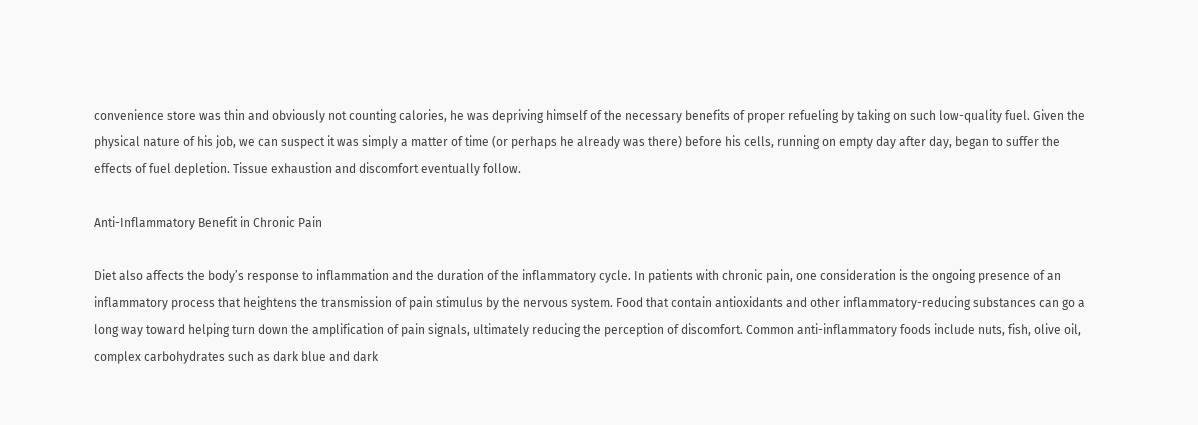convenience store was thin and obviously not counting calories, he was depriving himself of the necessary benefits of proper refueling by taking on such low-quality fuel. Given the physical nature of his job, we can suspect it was simply a matter of time (or perhaps he already was there) before his cells, running on empty day after day, began to suffer the effects of fuel depletion. Tissue exhaustion and discomfort eventually follow.

Anti-Inflammatory Benefit in Chronic Pain

Diet also affects the body’s response to inflammation and the duration of the inflammatory cycle. In patients with chronic pain, one consideration is the ongoing presence of an inflammatory process that heightens the transmission of pain stimulus by the nervous system. Food that contain antioxidants and other inflammatory-reducing substances can go a long way toward helping turn down the amplification of pain signals, ultimately reducing the perception of discomfort. Common anti-inflammatory foods include nuts, fish, olive oil, complex carbohydrates such as dark blue and dark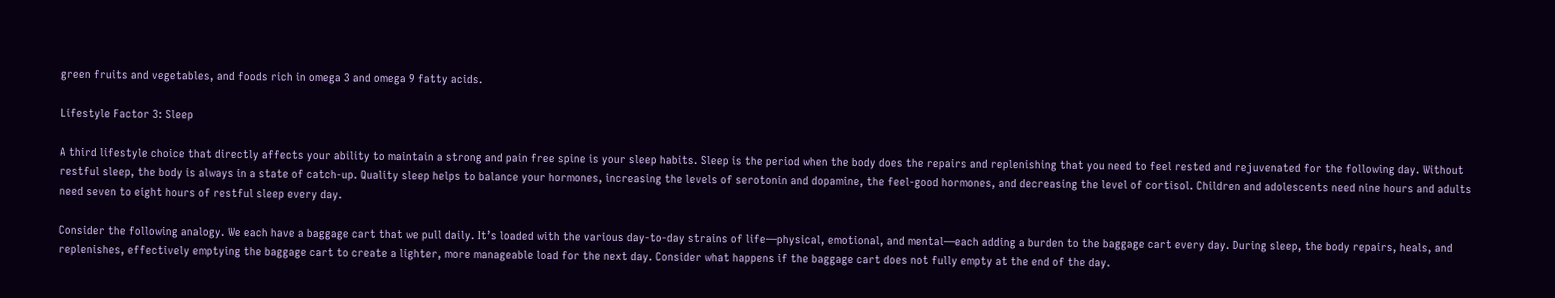green fruits and vegetables, and foods rich in omega 3 and omega 9 fatty acids.

Lifestyle Factor 3: Sleep

A third lifestyle choice that directly affects your ability to maintain a strong and pain free spine is your sleep habits. Sleep is the period when the body does the repairs and replenishing that you need to feel rested and rejuvenated for the following day. Without restful sleep, the body is always in a state of catch-up. Quality sleep helps to balance your hormones, increasing the levels of serotonin and dopamine, the feel-good hormones, and decreasing the level of cortisol. Children and adolescents need nine hours and adults need seven to eight hours of restful sleep every day.

Consider the following analogy. We each have a baggage cart that we pull daily. It’s loaded with the various day-to-day strains of life—physical, emotional, and mental—each adding a burden to the baggage cart every day. During sleep, the body repairs, heals, and replenishes, effectively emptying the baggage cart to create a lighter, more manageable load for the next day. Consider what happens if the baggage cart does not fully empty at the end of the day.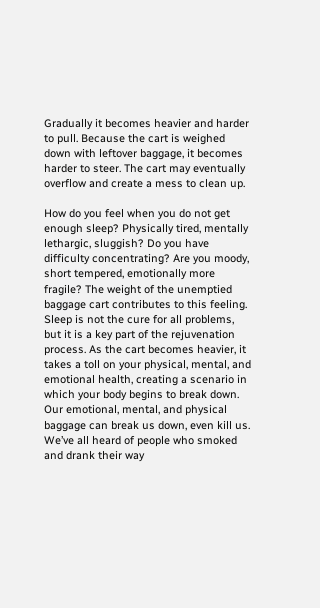Gradually it becomes heavier and harder to pull. Because the cart is weighed down with leftover baggage, it becomes harder to steer. The cart may eventually overflow and create a mess to clean up.

How do you feel when you do not get enough sleep? Physically tired, mentally lethargic, sluggish? Do you have difficulty concentrating? Are you moody, short tempered, emotionally more fragile? The weight of the unemptied baggage cart contributes to this feeling. Sleep is not the cure for all problems, but it is a key part of the rejuvenation process. As the cart becomes heavier, it takes a toll on your physical, mental, and emotional health, creating a scenario in which your body begins to break down. Our emotional, mental, and physical baggage can break us down, even kill us. We’ve all heard of people who smoked and drank their way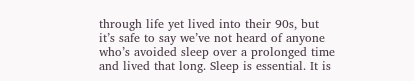through life yet lived into their 90s, but it’s safe to say we’ve not heard of anyone who’s avoided sleep over a prolonged time and lived that long. Sleep is essential. It is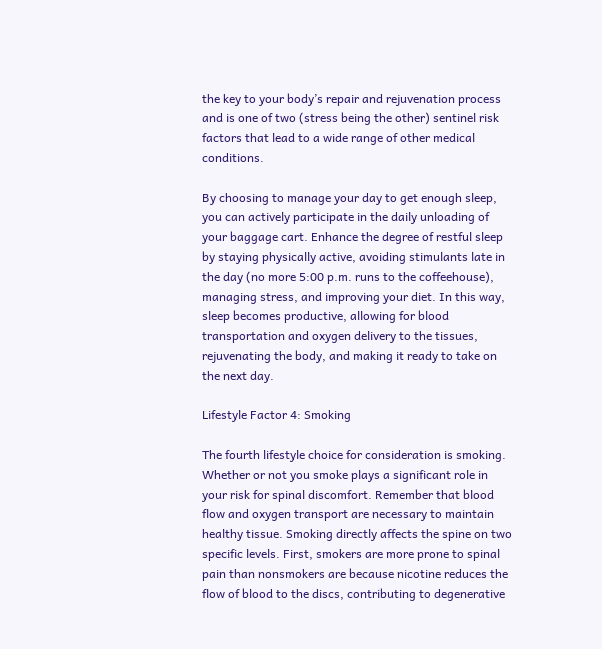the key to your body’s repair and rejuvenation process and is one of two (stress being the other) sentinel risk factors that lead to a wide range of other medical conditions.

By choosing to manage your day to get enough sleep, you can actively participate in the daily unloading of your baggage cart. Enhance the degree of restful sleep by staying physically active, avoiding stimulants late in the day (no more 5:00 p.m. runs to the coffeehouse), managing stress, and improving your diet. In this way, sleep becomes productive, allowing for blood transportation and oxygen delivery to the tissues, rejuvenating the body, and making it ready to take on the next day.

Lifestyle Factor 4: Smoking

The fourth lifestyle choice for consideration is smoking. Whether or not you smoke plays a significant role in your risk for spinal discomfort. Remember that blood flow and oxygen transport are necessary to maintain healthy tissue. Smoking directly affects the spine on two specific levels. First, smokers are more prone to spinal pain than nonsmokers are because nicotine reduces the flow of blood to the discs, contributing to degenerative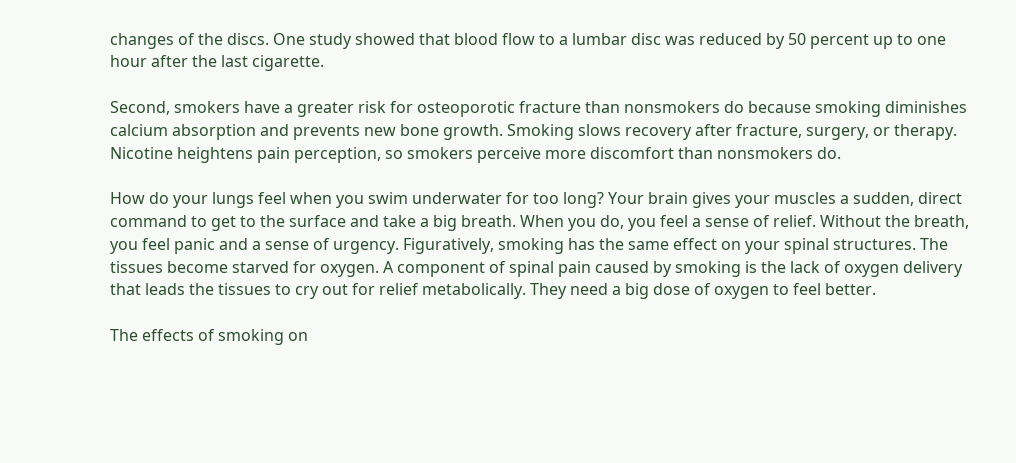changes of the discs. One study showed that blood flow to a lumbar disc was reduced by 50 percent up to one hour after the last cigarette.

Second, smokers have a greater risk for osteoporotic fracture than nonsmokers do because smoking diminishes calcium absorption and prevents new bone growth. Smoking slows recovery after fracture, surgery, or therapy. Nicotine heightens pain perception, so smokers perceive more discomfort than nonsmokers do.

How do your lungs feel when you swim underwater for too long? Your brain gives your muscles a sudden, direct command to get to the surface and take a big breath. When you do, you feel a sense of relief. Without the breath, you feel panic and a sense of urgency. Figuratively, smoking has the same effect on your spinal structures. The tissues become starved for oxygen. A component of spinal pain caused by smoking is the lack of oxygen delivery that leads the tissues to cry out for relief metabolically. They need a big dose of oxygen to feel better.

The effects of smoking on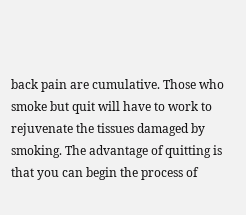back pain are cumulative. Those who smoke but quit will have to work to rejuvenate the tissues damaged by smoking. The advantage of quitting is that you can begin the process of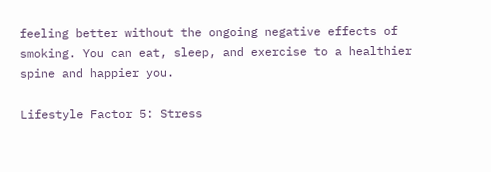feeling better without the ongoing negative effects of smoking. You can eat, sleep, and exercise to a healthier spine and happier you.

Lifestyle Factor 5: Stress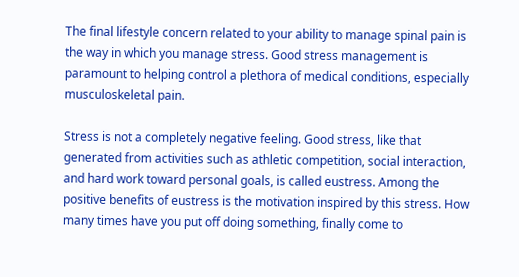The final lifestyle concern related to your ability to manage spinal pain is the way in which you manage stress. Good stress management is paramount to helping control a plethora of medical conditions, especially musculoskeletal pain.

Stress is not a completely negative feeling. Good stress, like that generated from activities such as athletic competition, social interaction, and hard work toward personal goals, is called eustress. Among the positive benefits of eustress is the motivation inspired by this stress. How many times have you put off doing something, finally come to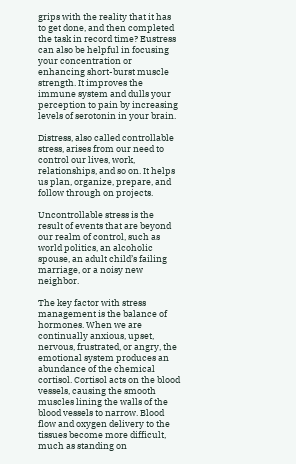grips with the reality that it has to get done, and then completed the task in record time? Eustress can also be helpful in focusing your concentration or enhancing short-burst muscle strength. It improves the immune system and dulls your perception to pain by increasing levels of serotonin in your brain.

Distress, also called controllable stress, arises from our need to control our lives, work, relationships, and so on. It helps us plan, organize, prepare, and follow through on projects.

Uncontrollable stress is the result of events that are beyond our realm of control, such as world politics, an alcoholic spouse, an adult child’s failing marriage, or a noisy new neighbor.

The key factor with stress management is the balance of hormones. When we are continually anxious, upset, nervous, frustrated, or angry, the emotional system produces an abundance of the chemical cortisol. Cortisol acts on the blood vessels, causing the smooth muscles lining the walls of the blood vessels to narrow. Blood flow and oxygen delivery to the tissues become more difficult, much as standing on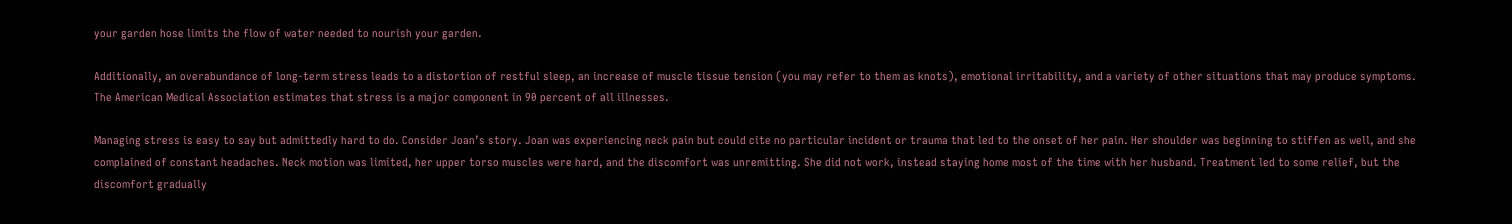your garden hose limits the flow of water needed to nourish your garden.

Additionally, an overabundance of long-term stress leads to a distortion of restful sleep, an increase of muscle tissue tension (you may refer to them as knots), emotional irritability, and a variety of other situations that may produce symptoms. The American Medical Association estimates that stress is a major component in 90 percent of all illnesses.

Managing stress is easy to say but admittedly hard to do. Consider Joan’s story. Joan was experiencing neck pain but could cite no particular incident or trauma that led to the onset of her pain. Her shoulder was beginning to stiffen as well, and she complained of constant headaches. Neck motion was limited, her upper torso muscles were hard, and the discomfort was unremitting. She did not work, instead staying home most of the time with her husband. Treatment led to some relief, but the discomfort gradually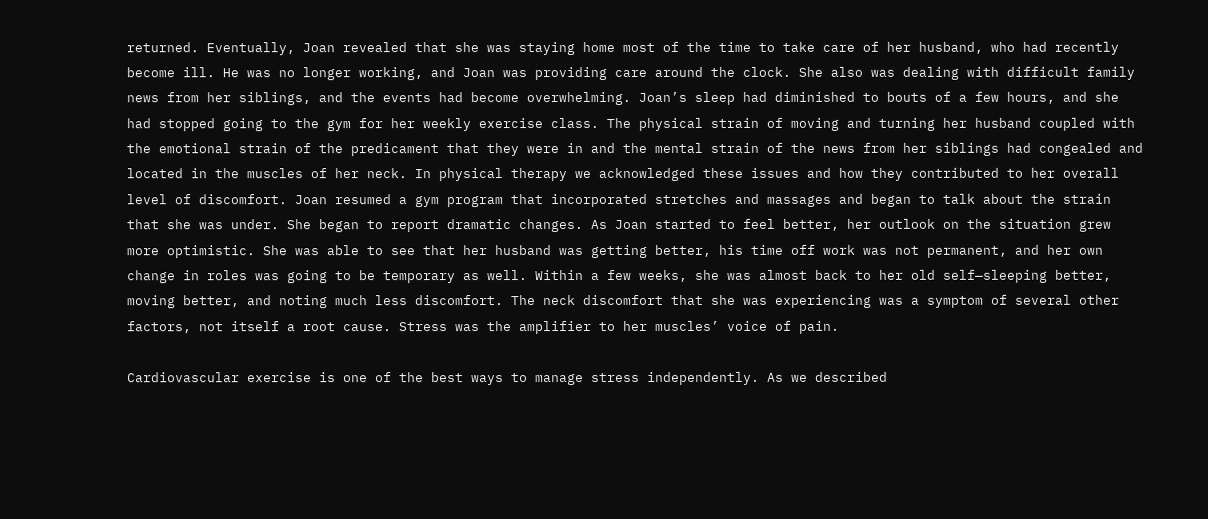returned. Eventually, Joan revealed that she was staying home most of the time to take care of her husband, who had recently become ill. He was no longer working, and Joan was providing care around the clock. She also was dealing with difficult family news from her siblings, and the events had become overwhelming. Joan’s sleep had diminished to bouts of a few hours, and she had stopped going to the gym for her weekly exercise class. The physical strain of moving and turning her husband coupled with the emotional strain of the predicament that they were in and the mental strain of the news from her siblings had congealed and located in the muscles of her neck. In physical therapy we acknowledged these issues and how they contributed to her overall level of discomfort. Joan resumed a gym program that incorporated stretches and massages and began to talk about the strain that she was under. She began to report dramatic changes. As Joan started to feel better, her outlook on the situation grew more optimistic. She was able to see that her husband was getting better, his time off work was not permanent, and her own change in roles was going to be temporary as well. Within a few weeks, she was almost back to her old self—sleeping better, moving better, and noting much less discomfort. The neck discomfort that she was experiencing was a symptom of several other factors, not itself a root cause. Stress was the amplifier to her muscles’ voice of pain.

Cardiovascular exercise is one of the best ways to manage stress independently. As we described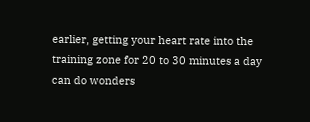earlier, getting your heart rate into the training zone for 20 to 30 minutes a day can do wonders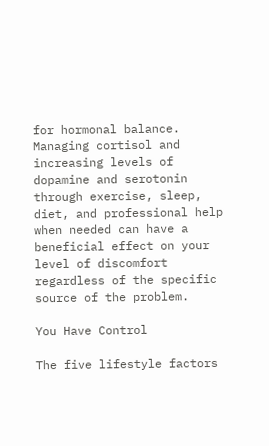for hormonal balance. Managing cortisol and increasing levels of dopamine and serotonin through exercise, sleep, diet, and professional help when needed can have a beneficial effect on your level of discomfort regardless of the specific source of the problem.

You Have Control

The five lifestyle factors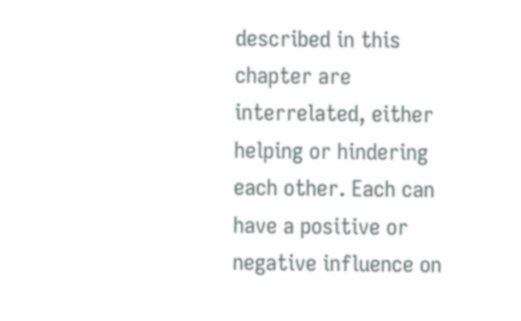described in this chapter are interrelated, either helping or hindering each other. Each can have a positive or negative influence on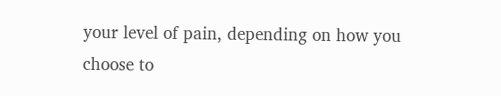your level of pain, depending on how you choose to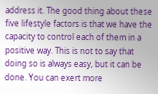address it. The good thing about these five lifestyle factors is that we have the capacity to control each of them in a positive way. This is not to say that doing so is always easy, but it can be done. You can exert more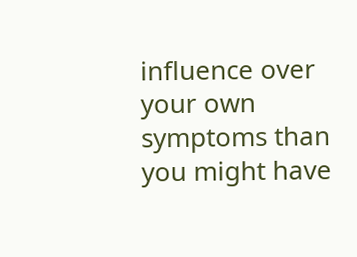influence over your own symptoms than you might have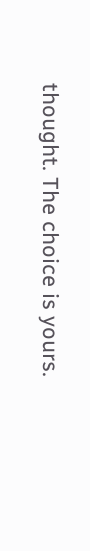thought. The choice is yours.